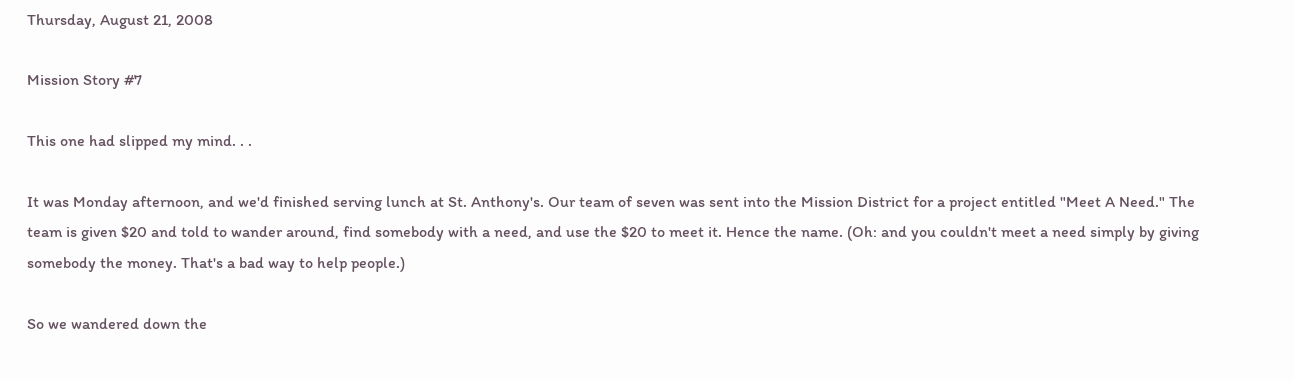Thursday, August 21, 2008

Mission Story #7

This one had slipped my mind. . .

It was Monday afternoon, and we'd finished serving lunch at St. Anthony's. Our team of seven was sent into the Mission District for a project entitled "Meet A Need." The team is given $20 and told to wander around, find somebody with a need, and use the $20 to meet it. Hence the name. (Oh: and you couldn't meet a need simply by giving somebody the money. That's a bad way to help people.)

So we wandered down the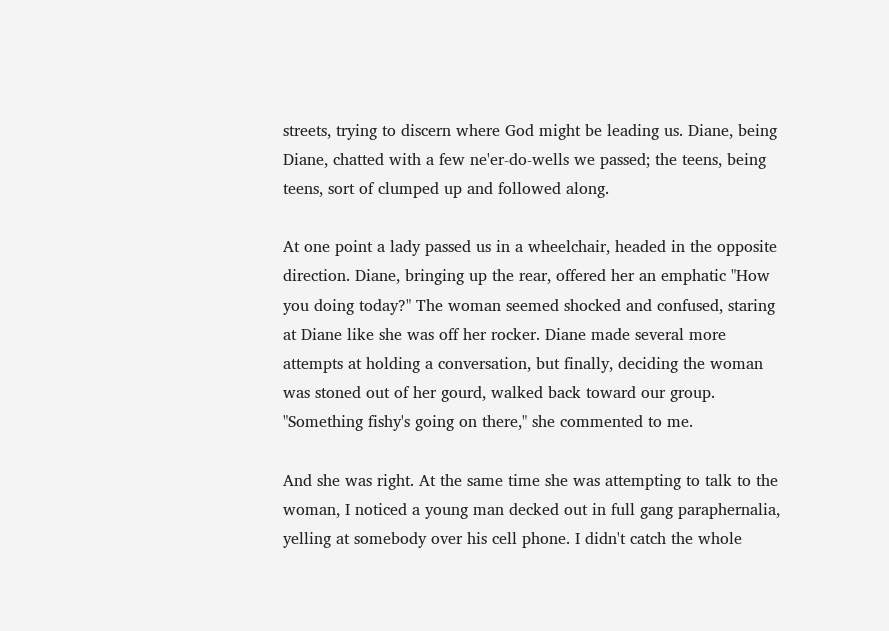streets, trying to discern where God might be leading us. Diane, being Diane, chatted with a few ne'er-do-wells we passed; the teens, being teens, sort of clumped up and followed along.

At one point a lady passed us in a wheelchair, headed in the opposite direction. Diane, bringing up the rear, offered her an emphatic "How you doing today?" The woman seemed shocked and confused, staring at Diane like she was off her rocker. Diane made several more attempts at holding a conversation, but finally, deciding the woman was stoned out of her gourd, walked back toward our group. "Something fishy's going on there," she commented to me.

And she was right. At the same time she was attempting to talk to the woman, I noticed a young man decked out in full gang paraphernalia, yelling at somebody over his cell phone. I didn't catch the whole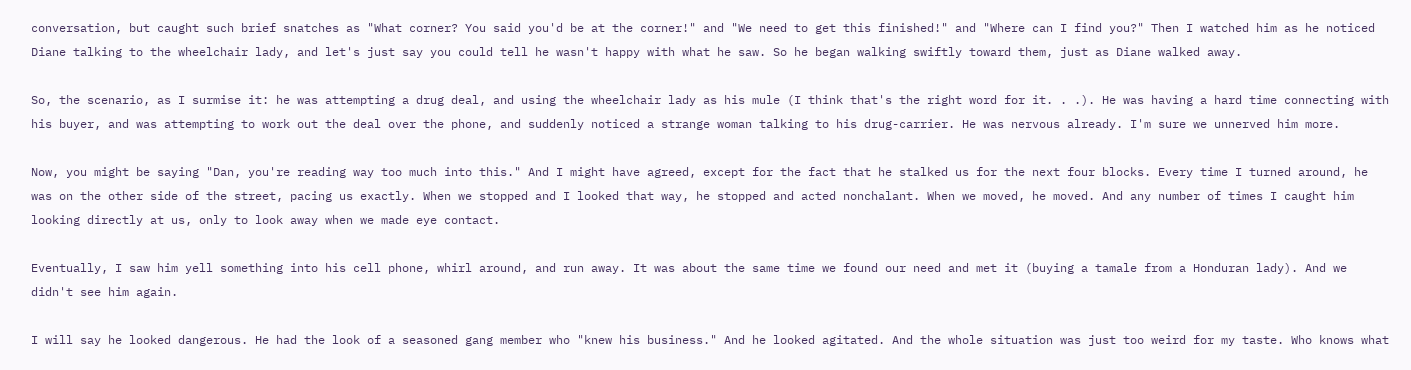conversation, but caught such brief snatches as "What corner? You said you'd be at the corner!" and "We need to get this finished!" and "Where can I find you?" Then I watched him as he noticed Diane talking to the wheelchair lady, and let's just say you could tell he wasn't happy with what he saw. So he began walking swiftly toward them, just as Diane walked away.

So, the scenario, as I surmise it: he was attempting a drug deal, and using the wheelchair lady as his mule (I think that's the right word for it. . .). He was having a hard time connecting with his buyer, and was attempting to work out the deal over the phone, and suddenly noticed a strange woman talking to his drug-carrier. He was nervous already. I'm sure we unnerved him more.

Now, you might be saying "Dan, you're reading way too much into this." And I might have agreed, except for the fact that he stalked us for the next four blocks. Every time I turned around, he was on the other side of the street, pacing us exactly. When we stopped and I looked that way, he stopped and acted nonchalant. When we moved, he moved. And any number of times I caught him looking directly at us, only to look away when we made eye contact.

Eventually, I saw him yell something into his cell phone, whirl around, and run away. It was about the same time we found our need and met it (buying a tamale from a Honduran lady). And we didn't see him again.

I will say he looked dangerous. He had the look of a seasoned gang member who "knew his business." And he looked agitated. And the whole situation was just too weird for my taste. Who knows what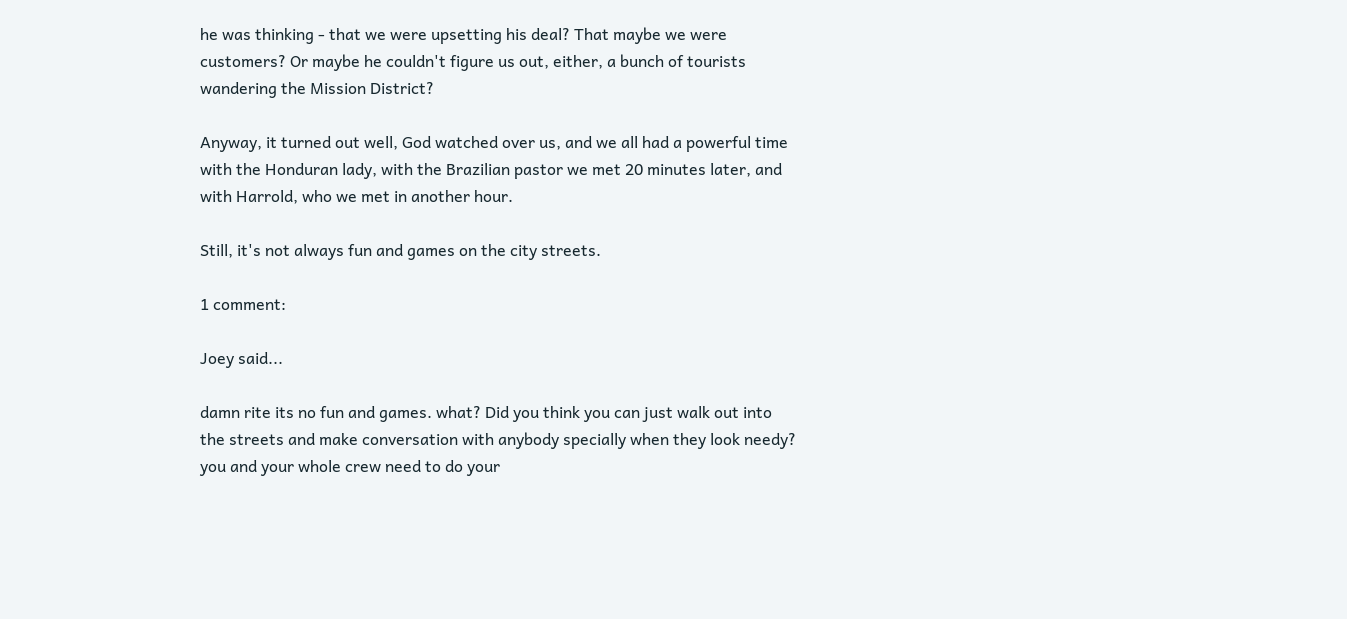he was thinking - that we were upsetting his deal? That maybe we were customers? Or maybe he couldn't figure us out, either, a bunch of tourists wandering the Mission District?

Anyway, it turned out well, God watched over us, and we all had a powerful time with the Honduran lady, with the Brazilian pastor we met 20 minutes later, and with Harrold, who we met in another hour.

Still, it's not always fun and games on the city streets.

1 comment:

Joey said...

damn rite its no fun and games. what? Did you think you can just walk out into the streets and make conversation with anybody specially when they look needy? you and your whole crew need to do your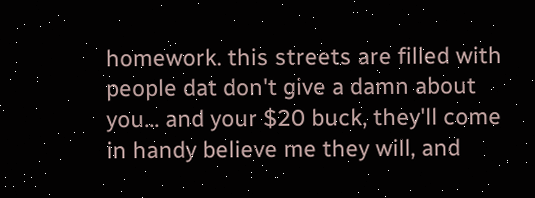homework. this streets are filled with people dat don't give a damn about you... and your $20 buck, they'll come in handy believe me they will, and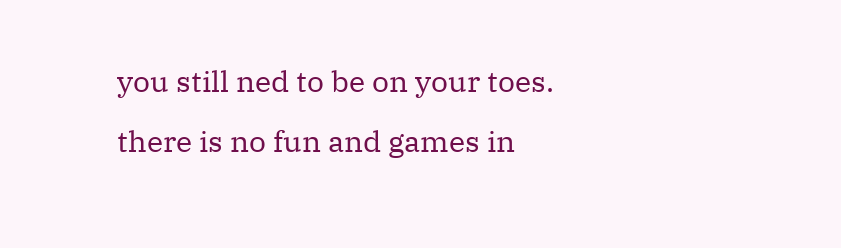you still ned to be on your toes. there is no fun and games in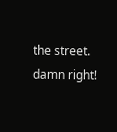the street. damn right!